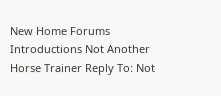New Home Forums Introductions Not Another Horse Trainer Reply To: Not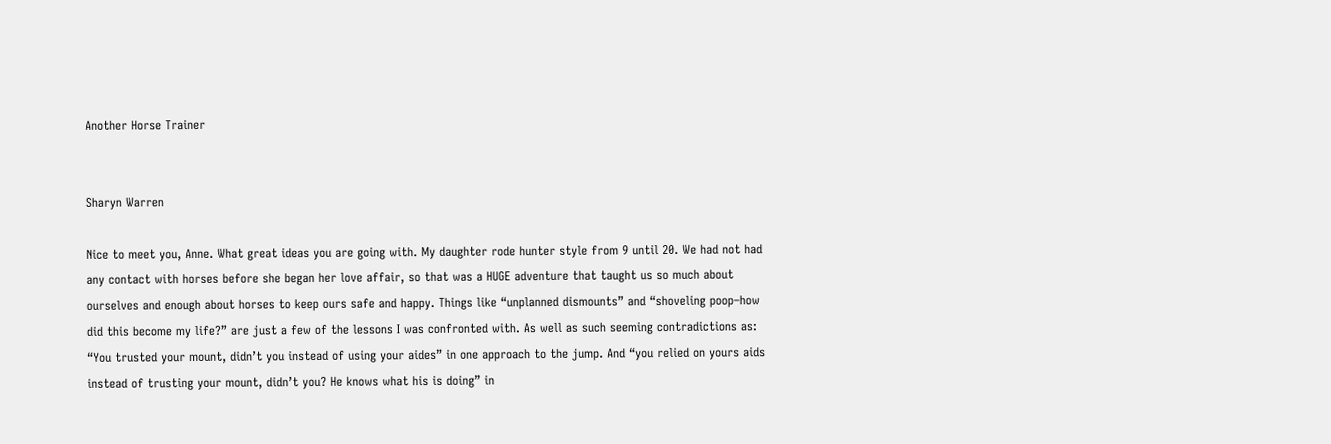Another Horse Trainer


Sharyn Warren

Nice to meet you, Anne. What great ideas you are going with. My daughter rode hunter style from 9 until 20. We had not had any contact with horses before she began her love affair, so that was a HUGE adventure that taught us so much about ourselves and enough about horses to keep ours safe and happy. Things like “unplanned dismounts” and “shoveling poop–how did this become my life?” are just a few of the lessons I was confronted with. As well as such seeming contradictions as: “You trusted your mount, didn’t you instead of using your aides” in one approach to the jump. And “you relied on yours aids instead of trusting your mount, didn’t you? He knows what his is doing” in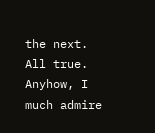the next. All true. Anyhow, I much admire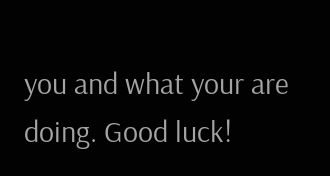you and what your are doing. Good luck!